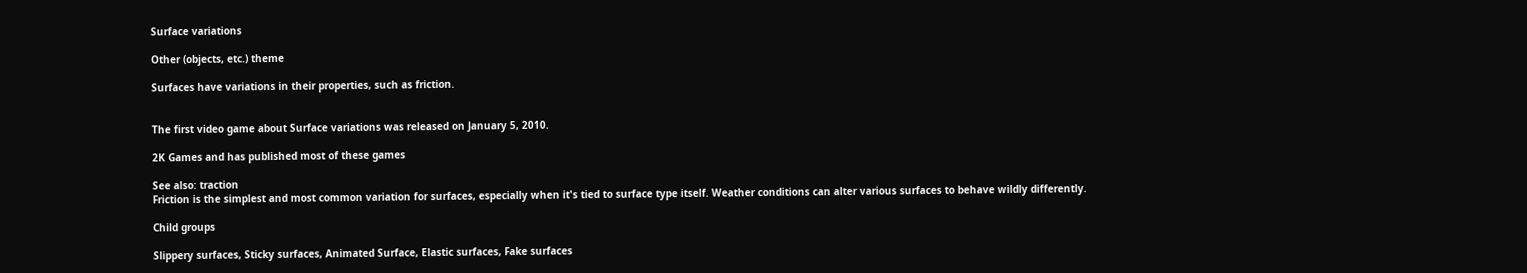Surface variations

Other (objects, etc.) theme

Surfaces have variations in their properties, such as friction.


The first video game about Surface variations was released on January 5, 2010.

2K Games and has published most of these games

See also: traction
Friction is the simplest and most common variation for surfaces, especially when it's tied to surface type itself. Weather conditions can alter various surfaces to behave wildly differently.

Child groups

Slippery surfaces, Sticky surfaces, Animated Surface, Elastic surfaces, Fake surfaces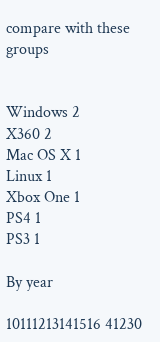compare with these groups


Windows 2
X360 2
Mac OS X 1
Linux 1
Xbox One 1
PS4 1
PS3 1

By year

10111213141516 41230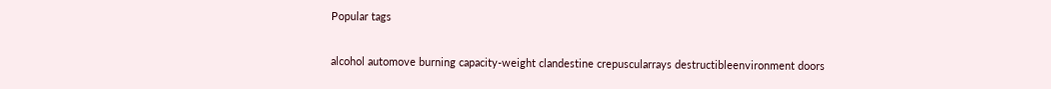Popular tags

alcohol automove burning capacity-weight clandestine crepuscularrays destructibleenvironment doors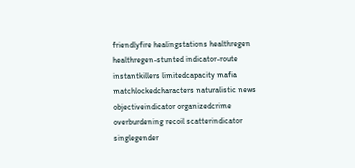friendlyfire healingstations healthregen healthregen-stunted indicator-route instantkillers limitedcapacity mafia matchlockedcharacters naturalistic news objectiveindicator organizedcrime overburdening recoil scatterindicator singlegender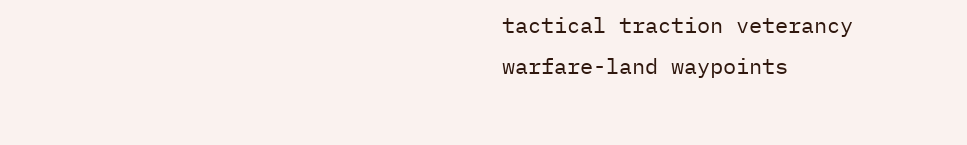tactical traction veterancy warfare-land waypoints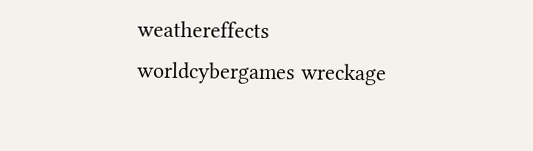weathereffects worldcybergames wreckage